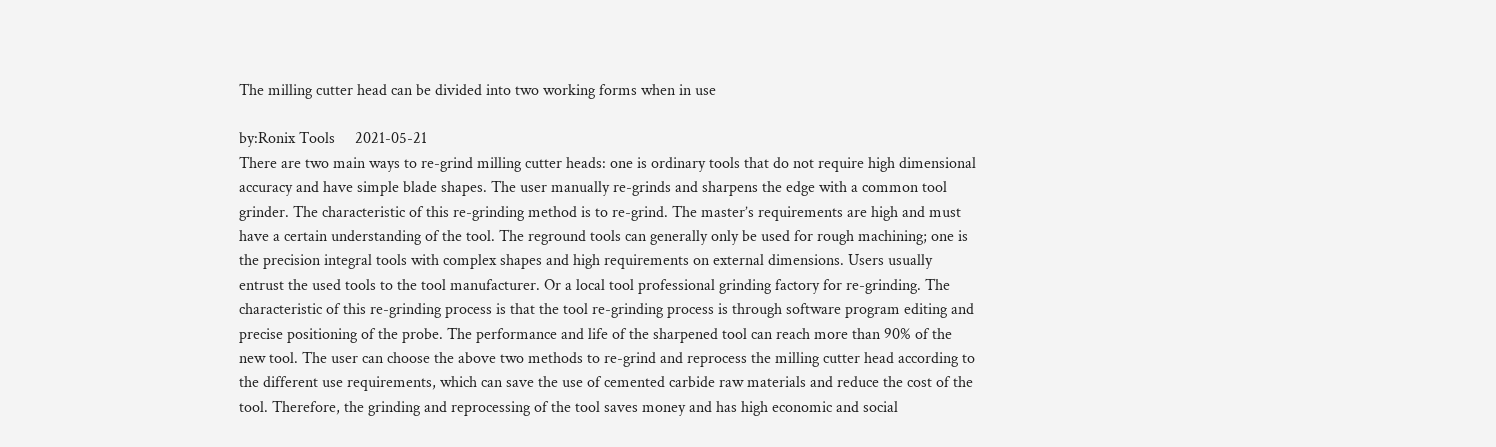The milling cutter head can be divided into two working forms when in use

by:Ronix Tools     2021-05-21
There are two main ways to re-grind milling cutter heads: one is ordinary tools that do not require high dimensional accuracy and have simple blade shapes. The user manually re-grinds and sharpens the edge with a common tool grinder. The characteristic of this re-grinding method is to re-grind. The master’s requirements are high and must have a certain understanding of the tool. The reground tools can generally only be used for rough machining; one is the precision integral tools with complex shapes and high requirements on external dimensions. Users usually entrust the used tools to the tool manufacturer. Or a local tool professional grinding factory for re-grinding. The characteristic of this re-grinding process is that the tool re-grinding process is through software program editing and precise positioning of the probe. The performance and life of the sharpened tool can reach more than 90% of the new tool. The user can choose the above two methods to re-grind and reprocess the milling cutter head according to the different use requirements, which can save the use of cemented carbide raw materials and reduce the cost of the tool. Therefore, the grinding and reprocessing of the tool saves money and has high economic and social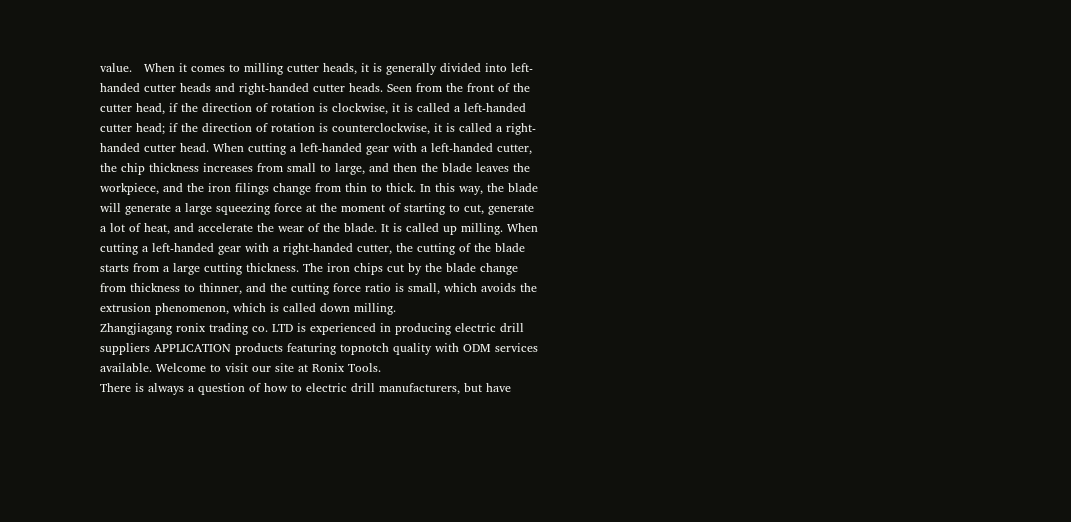value.   When it comes to milling cutter heads, it is generally divided into left-handed cutter heads and right-handed cutter heads. Seen from the front of the cutter head, if the direction of rotation is clockwise, it is called a left-handed cutter head; if the direction of rotation is counterclockwise, it is called a right-handed cutter head. When cutting a left-handed gear with a left-handed cutter, the chip thickness increases from small to large, and then the blade leaves the workpiece, and the iron filings change from thin to thick. In this way, the blade will generate a large squeezing force at the moment of starting to cut, generate a lot of heat, and accelerate the wear of the blade. It is called up milling. When cutting a left-handed gear with a right-handed cutter, the cutting of the blade starts from a large cutting thickness. The iron chips cut by the blade change from thickness to thinner, and the cutting force ratio is small, which avoids the extrusion phenomenon, which is called down milling.
Zhangjiagang ronix trading co. LTD is experienced in producing electric drill suppliers APPLICATION products featuring topnotch quality with ODM services available. Welcome to visit our site at Ronix Tools.
There is always a question of how to electric drill manufacturers, but have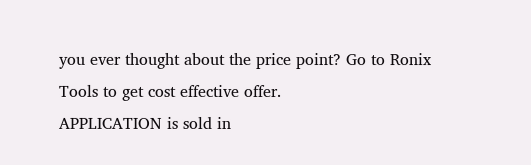you ever thought about the price point? Go to Ronix Tools to get cost effective offer.
APPLICATION is sold in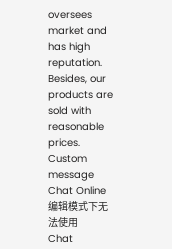oversees market and has high reputation. Besides, our products are sold with reasonable prices.
Custom message
Chat Online 编辑模式下无法使用
Chat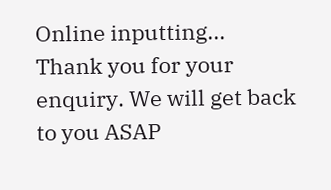Online inputting...
Thank you for your enquiry. We will get back to you ASAP